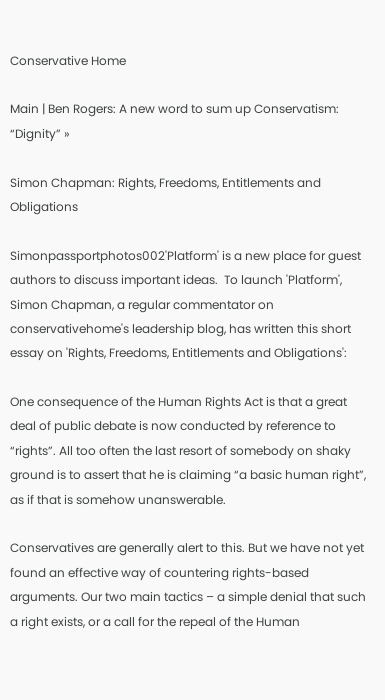Conservative Home

Main | Ben Rogers: A new word to sum up Conservatism: “Dignity” »

Simon Chapman: Rights, Freedoms, Entitlements and Obligations

Simonpassportphotos002'Platform' is a new place for guest authors to discuss important ideas.  To launch 'Platform', Simon Chapman, a regular commentator on conservativehome's leadership blog, has written this short essay on 'Rights, Freedoms, Entitlements and Obligations':

One consequence of the Human Rights Act is that a great deal of public debate is now conducted by reference to “rights”. All too often the last resort of somebody on shaky ground is to assert that he is claiming “a basic human right”, as if that is somehow unanswerable.

Conservatives are generally alert to this. But we have not yet found an effective way of countering rights-based arguments. Our two main tactics – a simple denial that such a right exists, or a call for the repeal of the Human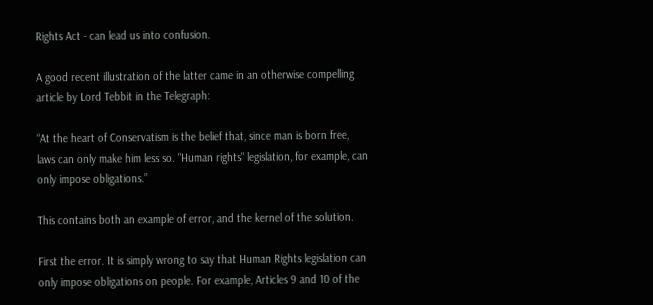Rights Act - can lead us into confusion.

A good recent illustration of the latter came in an otherwise compelling article by Lord Tebbit in the Telegraph:

“At the heart of Conservatism is the belief that, since man is born free, laws can only make him less so. "Human rights" legislation, for example, can only impose obligations.”

This contains both an example of error, and the kernel of the solution.

First the error. It is simply wrong to say that Human Rights legislation can only impose obligations on people. For example, Articles 9 and 10 of the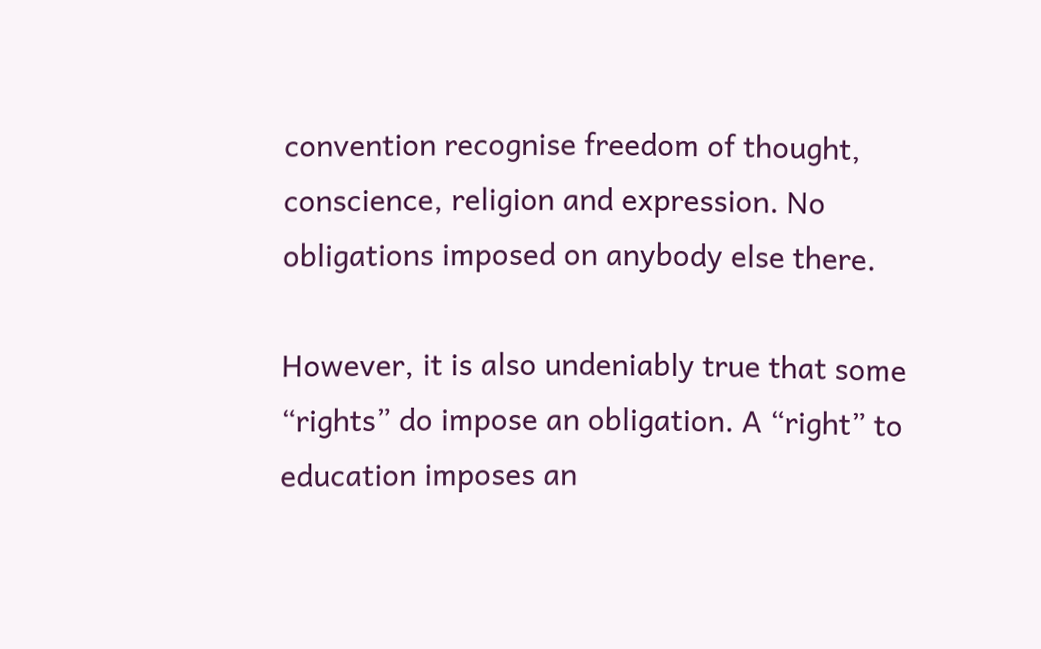convention recognise freedom of thought, conscience, religion and expression. No obligations imposed on anybody else there.

However, it is also undeniably true that some “rights” do impose an obligation. A “right” to education imposes an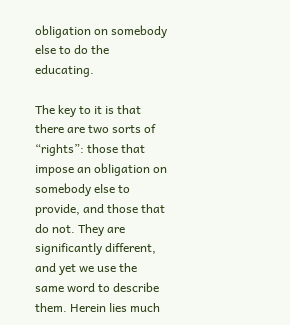obligation on somebody else to do the educating.

The key to it is that there are two sorts of “rights”: those that impose an obligation on somebody else to provide, and those that do not. They are significantly different, and yet we use the same word to describe them. Herein lies much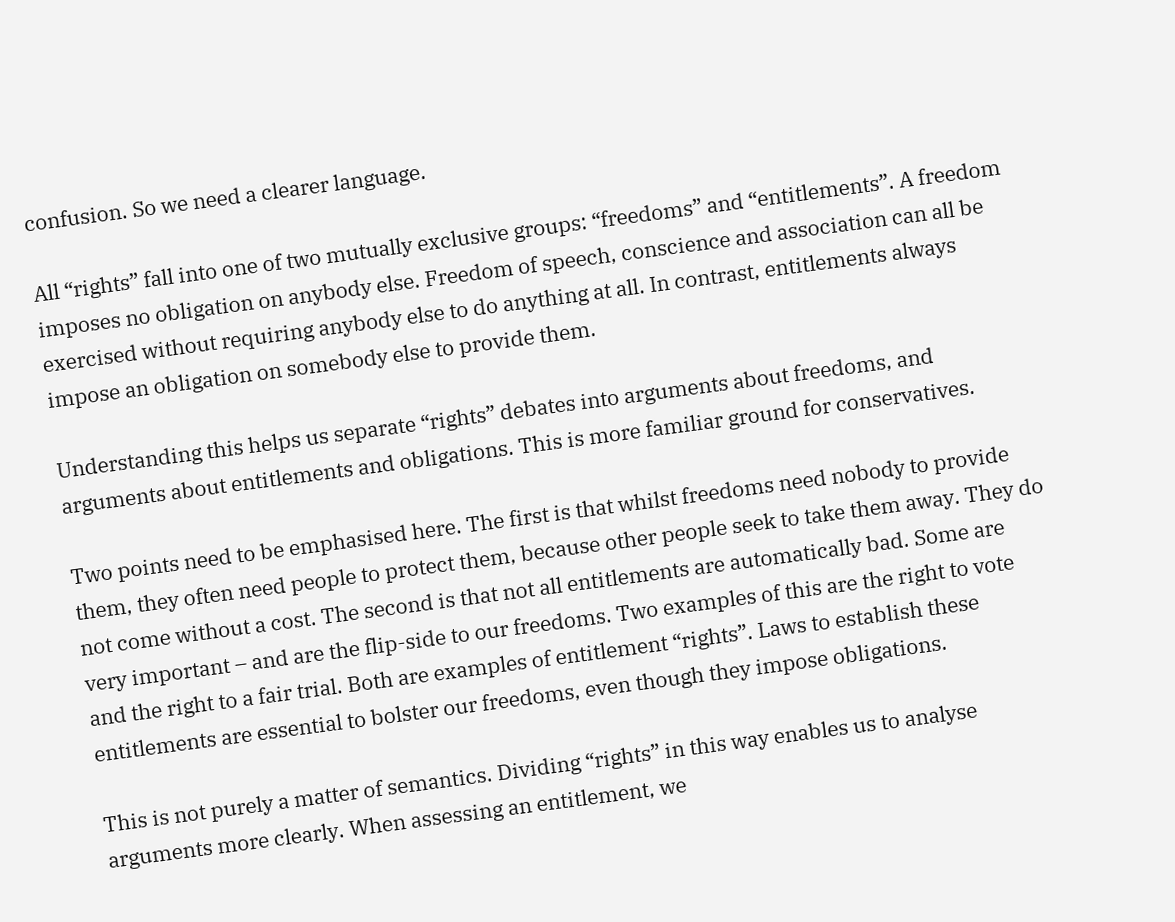confusion. So we need a clearer language.

All “rights” fall into one of two mutually exclusive groups: “freedoms” and “entitlements”. A freedom imposes no obligation on anybody else. Freedom of speech, conscience and association can all be exercised without requiring anybody else to do anything at all. In contrast, entitlements always impose an obligation on somebody else to provide them.

Understanding this helps us separate “rights” debates into arguments about freedoms, and arguments about entitlements and obligations. This is more familiar ground for conservatives.

Two points need to be emphasised here. The first is that whilst freedoms need nobody to provide them, they often need people to protect them, because other people seek to take them away. They do not come without a cost. The second is that not all entitlements are automatically bad. Some are very important – and are the flip-side to our freedoms. Two examples of this are the right to vote and the right to a fair trial. Both are examples of entitlement “rights”. Laws to establish these entitlements are essential to bolster our freedoms, even though they impose obligations.

This is not purely a matter of semantics. Dividing “rights” in this way enables us to analyse arguments more clearly. When assessing an entitlement, we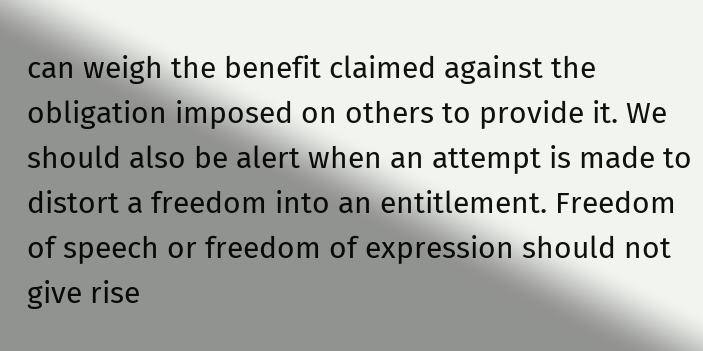can weigh the benefit claimed against the obligation imposed on others to provide it. We should also be alert when an attempt is made to distort a freedom into an entitlement. Freedom of speech or freedom of expression should not give rise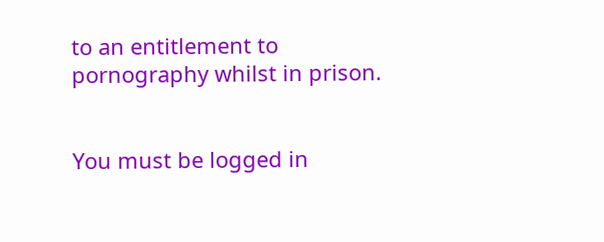to an entitlement to pornography whilst in prison.


You must be logged in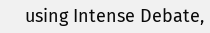using Intense Debate,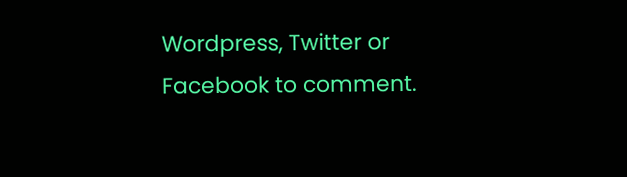Wordpress, Twitter or Facebook to comment.